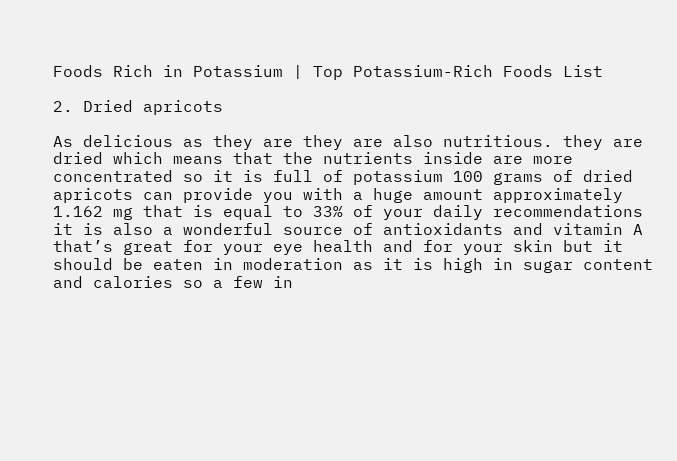Foods Rich in Potassium | Top Potassium-Rich Foods List

2. Dried apricots

As delicious as they are they are also nutritious. they are dried which means that the nutrients inside are more concentrated so it is full of potassium 100 grams of dried apricots can provide you with a huge amount approximately 1.162 mg that is equal to 33% of your daily recommendations it is also a wonderful source of antioxidants and vitamin A that’s great for your eye health and for your skin but it should be eaten in moderation as it is high in sugar content and calories so a few in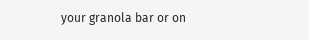your granola bar or on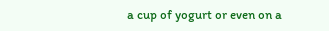a cup of yogurt or even on a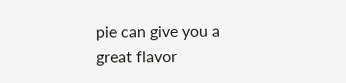pie can give you a great flavor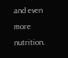and even more nutrition.